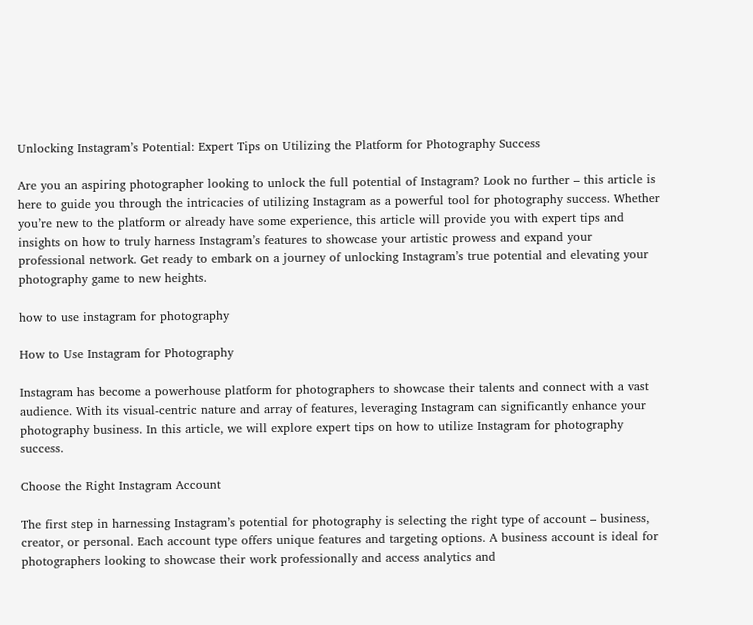Unlocking Instagram’s Potential: Expert Tips on Utilizing the Platform for Photography Success

Are you an aspiring photographer looking to unlock the full potential of Instagram? Look no further – this article is here to guide you through the intricacies of utilizing Instagram as a powerful tool for photography success. Whether you’re new to the platform or already have some experience, this article will provide you with expert tips and insights on how to truly harness Instagram’s features to showcase your artistic prowess and expand your professional network. Get ready to embark on a journey of unlocking Instagram’s true potential and elevating your photography game to new heights.

how to use instagram for photography

How to Use Instagram for Photography

Instagram has become a powerhouse platform for photographers to showcase their talents and connect with a vast audience. With its visual-centric nature and array of features, leveraging Instagram can significantly enhance your photography business. In this article, we will explore expert tips on how to utilize Instagram for photography success.

Choose the Right Instagram Account

The first step in harnessing Instagram’s potential for photography is selecting the right type of account – business, creator, or personal. Each account type offers unique features and targeting options. A business account is ideal for photographers looking to showcase their work professionally and access analytics and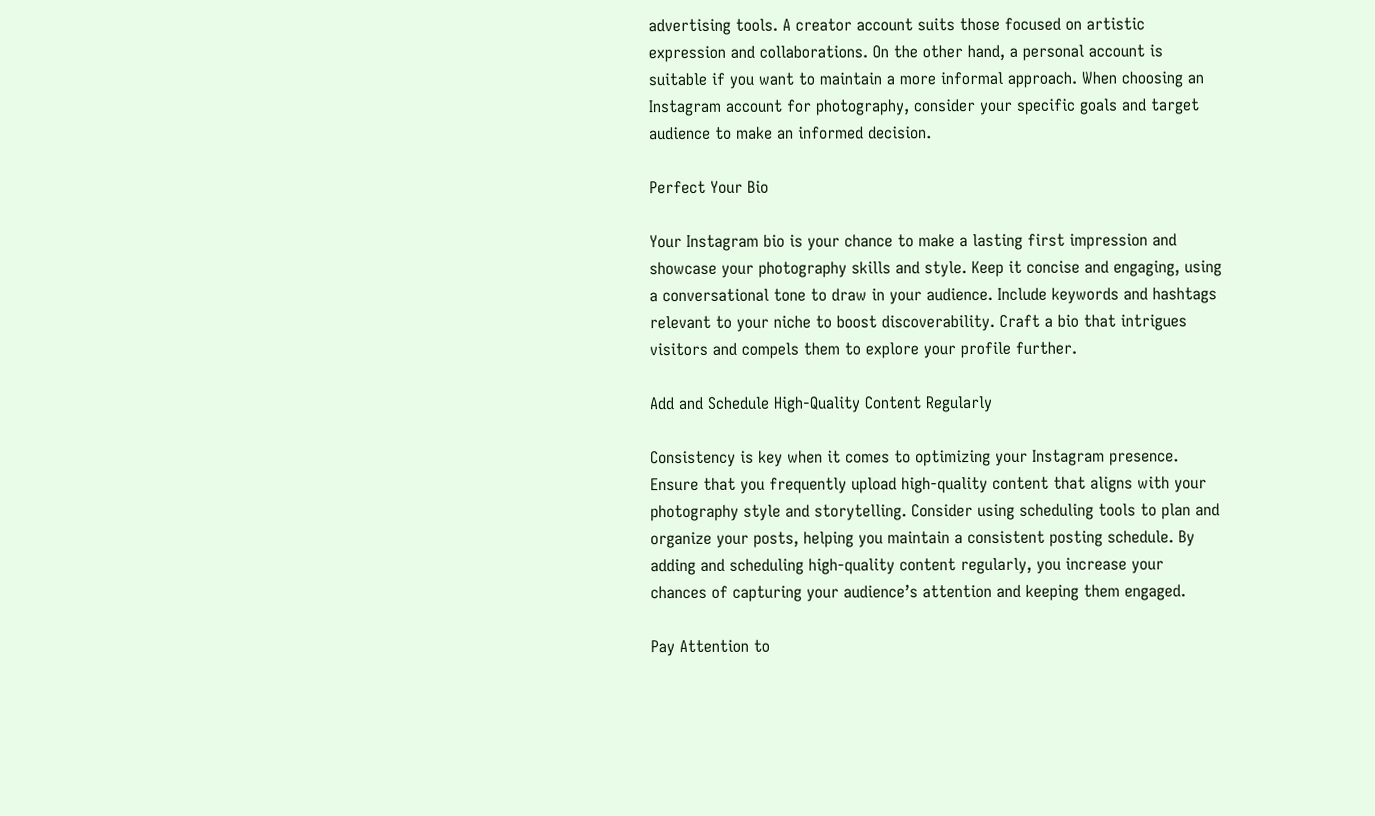advertising tools. A creator account suits those focused on artistic expression and collaborations. On the other hand, a personal account is suitable if you want to maintain a more informal approach. When choosing an Instagram account for photography, consider your specific goals and target audience to make an informed decision.

Perfect Your Bio

Your Instagram bio is your chance to make a lasting first impression and showcase your photography skills and style. Keep it concise and engaging, using a conversational tone to draw in your audience. Include keywords and hashtags relevant to your niche to boost discoverability. Craft a bio that intrigues visitors and compels them to explore your profile further.

Add and Schedule High-Quality Content Regularly

Consistency is key when it comes to optimizing your Instagram presence. Ensure that you frequently upload high-quality content that aligns with your photography style and storytelling. Consider using scheduling tools to plan and organize your posts, helping you maintain a consistent posting schedule. By adding and scheduling high-quality content regularly, you increase your chances of capturing your audience’s attention and keeping them engaged.

Pay Attention to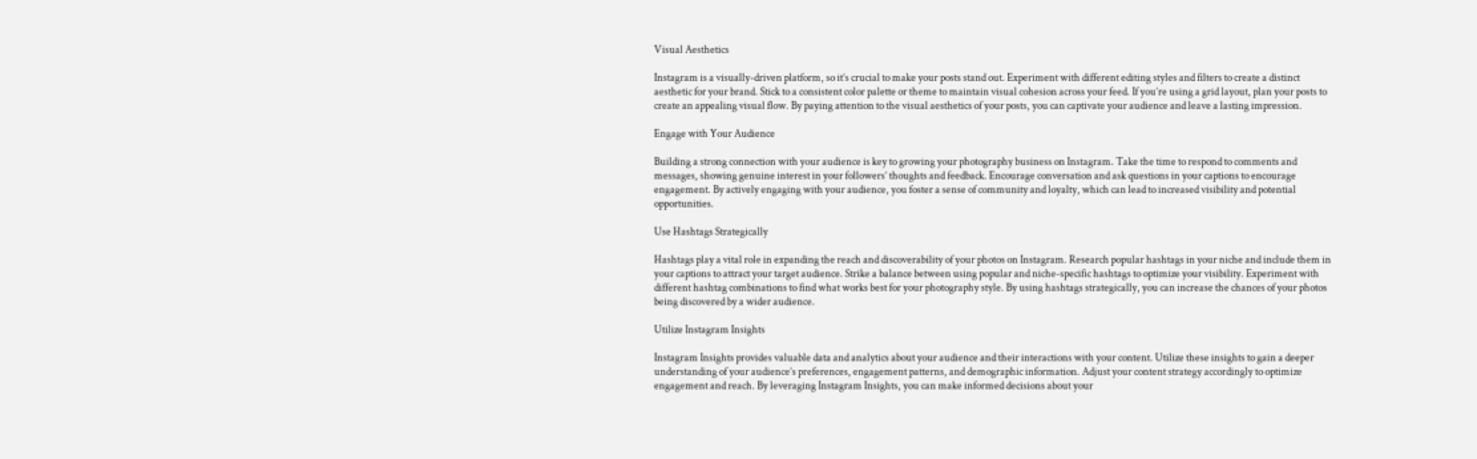Visual Aesthetics

Instagram is a visually-driven platform, so it’s crucial to make your posts stand out. Experiment with different editing styles and filters to create a distinct aesthetic for your brand. Stick to a consistent color palette or theme to maintain visual cohesion across your feed. If you’re using a grid layout, plan your posts to create an appealing visual flow. By paying attention to the visual aesthetics of your posts, you can captivate your audience and leave a lasting impression.

Engage with Your Audience

Building a strong connection with your audience is key to growing your photography business on Instagram. Take the time to respond to comments and messages, showing genuine interest in your followers’ thoughts and feedback. Encourage conversation and ask questions in your captions to encourage engagement. By actively engaging with your audience, you foster a sense of community and loyalty, which can lead to increased visibility and potential opportunities.

Use Hashtags Strategically

Hashtags play a vital role in expanding the reach and discoverability of your photos on Instagram. Research popular hashtags in your niche and include them in your captions to attract your target audience. Strike a balance between using popular and niche-specific hashtags to optimize your visibility. Experiment with different hashtag combinations to find what works best for your photography style. By using hashtags strategically, you can increase the chances of your photos being discovered by a wider audience.

Utilize Instagram Insights

Instagram Insights provides valuable data and analytics about your audience and their interactions with your content. Utilize these insights to gain a deeper understanding of your audience’s preferences, engagement patterns, and demographic information. Adjust your content strategy accordingly to optimize engagement and reach. By leveraging Instagram Insights, you can make informed decisions about your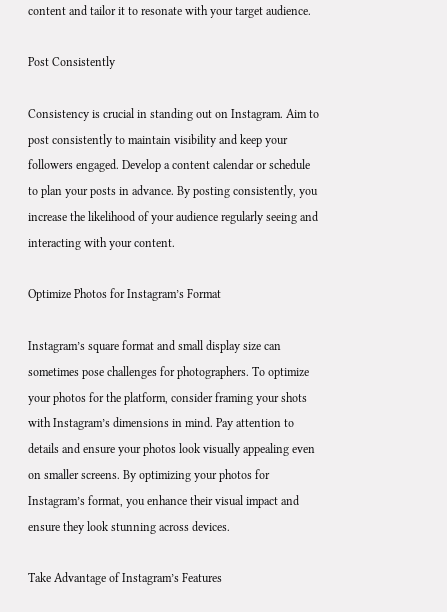content and tailor it to resonate with your target audience.

Post Consistently

Consistency is crucial in standing out on Instagram. Aim to post consistently to maintain visibility and keep your followers engaged. Develop a content calendar or schedule to plan your posts in advance. By posting consistently, you increase the likelihood of your audience regularly seeing and interacting with your content.

Optimize Photos for Instagram’s Format

Instagram’s square format and small display size can sometimes pose challenges for photographers. To optimize your photos for the platform, consider framing your shots with Instagram’s dimensions in mind. Pay attention to details and ensure your photos look visually appealing even on smaller screens. By optimizing your photos for Instagram’s format, you enhance their visual impact and ensure they look stunning across devices.

Take Advantage of Instagram’s Features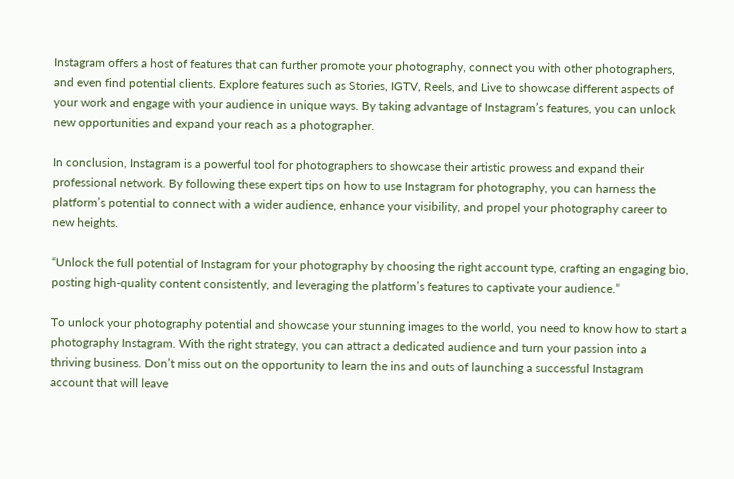Instagram offers a host of features that can further promote your photography, connect you with other photographers, and even find potential clients. Explore features such as Stories, IGTV, Reels, and Live to showcase different aspects of your work and engage with your audience in unique ways. By taking advantage of Instagram’s features, you can unlock new opportunities and expand your reach as a photographer.

In conclusion, Instagram is a powerful tool for photographers to showcase their artistic prowess and expand their professional network. By following these expert tips on how to use Instagram for photography, you can harness the platform’s potential to connect with a wider audience, enhance your visibility, and propel your photography career to new heights.

“Unlock the full potential of Instagram for your photography by choosing the right account type, crafting an engaging bio, posting high-quality content consistently, and leveraging the platform’s features to captivate your audience.”

To unlock your photography potential and showcase your stunning images to the world, you need to know how to start a photography Instagram. With the right strategy, you can attract a dedicated audience and turn your passion into a thriving business. Don’t miss out on the opportunity to learn the ins and outs of launching a successful Instagram account that will leave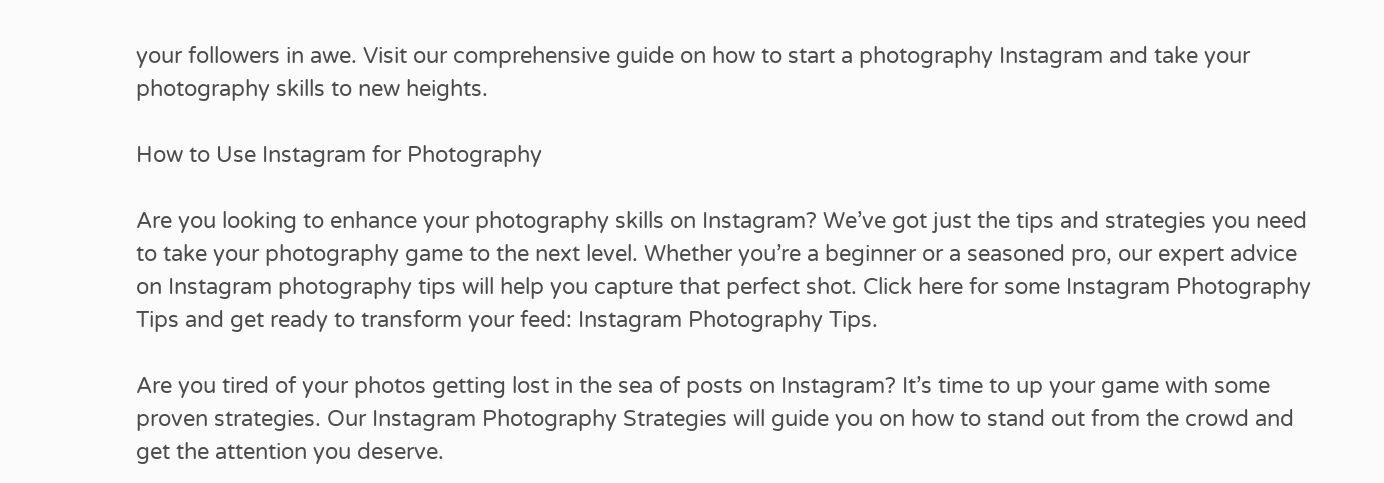your followers in awe. Visit our comprehensive guide on how to start a photography Instagram and take your photography skills to new heights.

How to Use Instagram for Photography

Are you looking to enhance your photography skills on Instagram? We’ve got just the tips and strategies you need to take your photography game to the next level. Whether you’re a beginner or a seasoned pro, our expert advice on Instagram photography tips will help you capture that perfect shot. Click here for some Instagram Photography Tips and get ready to transform your feed: Instagram Photography Tips.

Are you tired of your photos getting lost in the sea of posts on Instagram? It’s time to up your game with some proven strategies. Our Instagram Photography Strategies will guide you on how to stand out from the crowd and get the attention you deserve.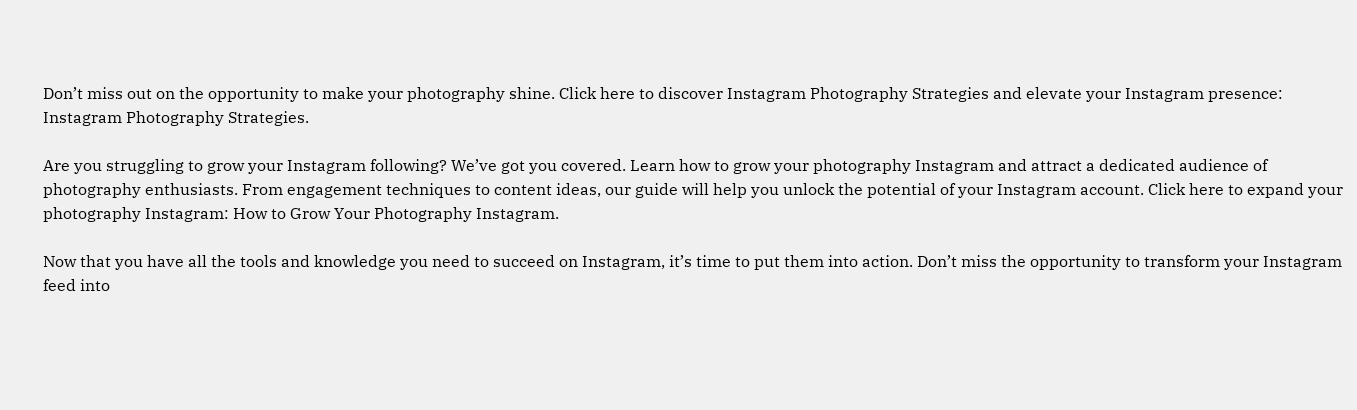Don’t miss out on the opportunity to make your photography shine. Click here to discover Instagram Photography Strategies and elevate your Instagram presence: Instagram Photography Strategies.

Are you struggling to grow your Instagram following? We’ve got you covered. Learn how to grow your photography Instagram and attract a dedicated audience of photography enthusiasts. From engagement techniques to content ideas, our guide will help you unlock the potential of your Instagram account. Click here to expand your photography Instagram: How to Grow Your Photography Instagram.

Now that you have all the tools and knowledge you need to succeed on Instagram, it’s time to put them into action. Don’t miss the opportunity to transform your Instagram feed into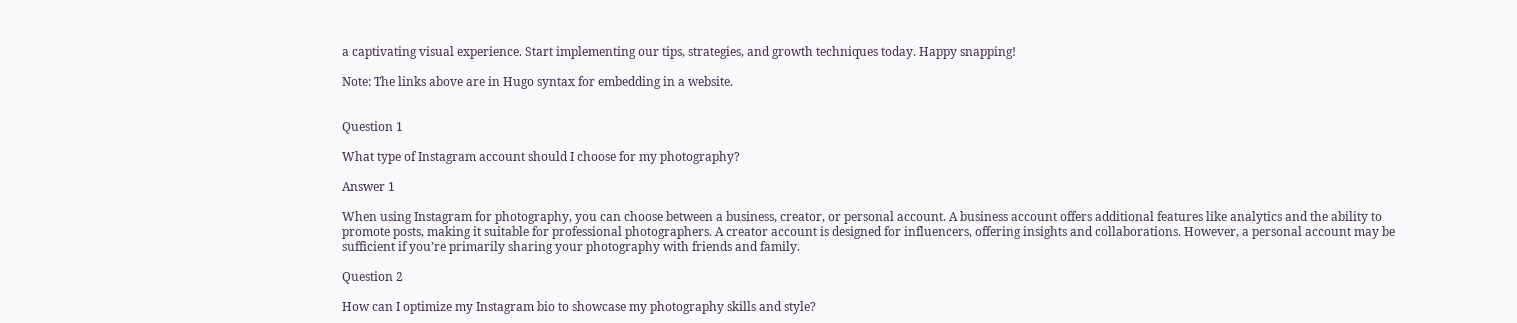a captivating visual experience. Start implementing our tips, strategies, and growth techniques today. Happy snapping!

Note: The links above are in Hugo syntax for embedding in a website.


Question 1

What type of Instagram account should I choose for my photography?

Answer 1

When using Instagram for photography, you can choose between a business, creator, or personal account. A business account offers additional features like analytics and the ability to promote posts, making it suitable for professional photographers. A creator account is designed for influencers, offering insights and collaborations. However, a personal account may be sufficient if you’re primarily sharing your photography with friends and family.

Question 2

How can I optimize my Instagram bio to showcase my photography skills and style?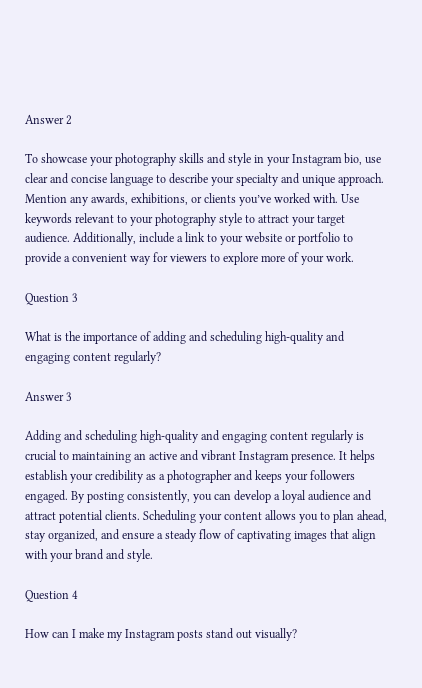Answer 2

To showcase your photography skills and style in your Instagram bio, use clear and concise language to describe your specialty and unique approach. Mention any awards, exhibitions, or clients you’ve worked with. Use keywords relevant to your photography style to attract your target audience. Additionally, include a link to your website or portfolio to provide a convenient way for viewers to explore more of your work.

Question 3

What is the importance of adding and scheduling high-quality and engaging content regularly?

Answer 3

Adding and scheduling high-quality and engaging content regularly is crucial to maintaining an active and vibrant Instagram presence. It helps establish your credibility as a photographer and keeps your followers engaged. By posting consistently, you can develop a loyal audience and attract potential clients. Scheduling your content allows you to plan ahead, stay organized, and ensure a steady flow of captivating images that align with your brand and style.

Question 4

How can I make my Instagram posts stand out visually?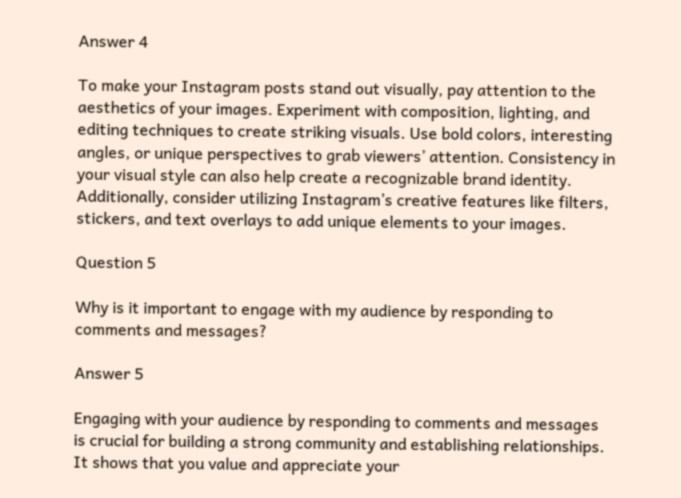Answer 4

To make your Instagram posts stand out visually, pay attention to the aesthetics of your images. Experiment with composition, lighting, and editing techniques to create striking visuals. Use bold colors, interesting angles, or unique perspectives to grab viewers’ attention. Consistency in your visual style can also help create a recognizable brand identity. Additionally, consider utilizing Instagram’s creative features like filters, stickers, and text overlays to add unique elements to your images.

Question 5

Why is it important to engage with my audience by responding to comments and messages?

Answer 5

Engaging with your audience by responding to comments and messages is crucial for building a strong community and establishing relationships. It shows that you value and appreciate your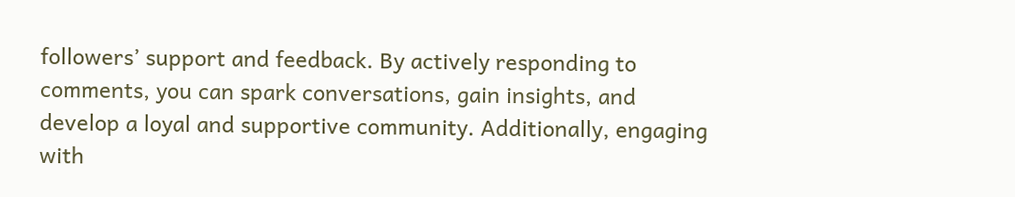followers’ support and feedback. By actively responding to comments, you can spark conversations, gain insights, and develop a loyal and supportive community. Additionally, engaging with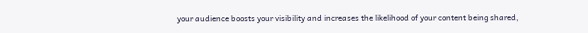your audience boosts your visibility and increases the likelihood of your content being shared,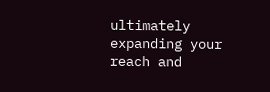ultimately expanding your reach and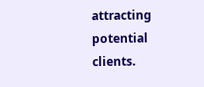attracting potential clients.